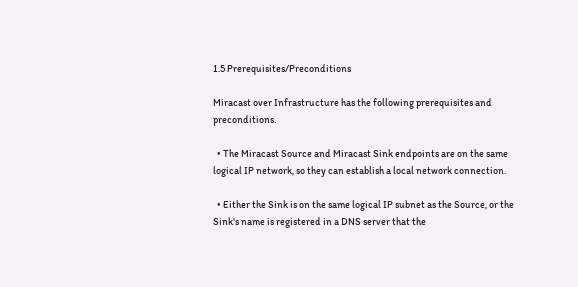1.5 Prerequisites/Preconditions

Miracast over Infrastructure has the following prerequisites and preconditions.

  • The Miracast Source and Miracast Sink endpoints are on the same logical IP network, so they can establish a local network connection.

  • Either the Sink is on the same logical IP subnet as the Source, or the Sink's name is registered in a DNS server that the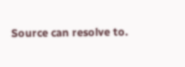Source can resolve to.